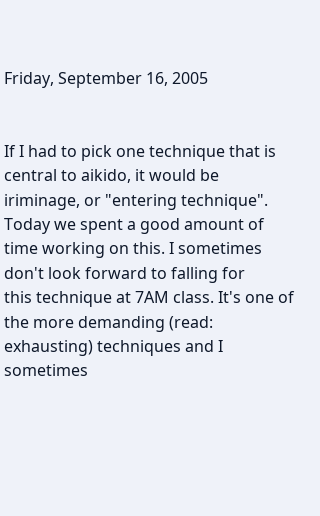Friday, September 16, 2005


If I had to pick one technique that is central to aikido, it would be
iriminage, or "entering technique". Today we spent a good amount of
time working on this. I sometimes don't look forward to falling for
this technique at 7AM class. It's one of the more demanding (read:
exhausting) techniques and I sometimes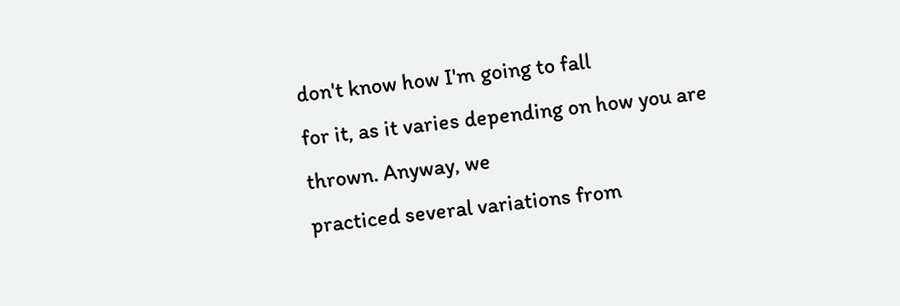don't know how I'm going to fall
for it, as it varies depending on how you are thrown. Anyway, we
practiced several variations from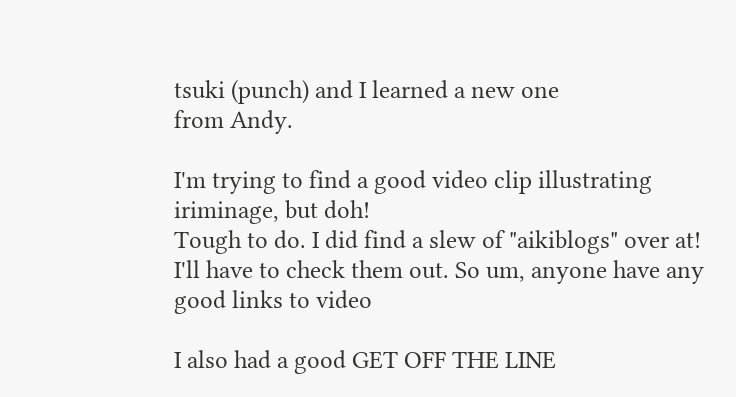tsuki (punch) and I learned a new one
from Andy.

I'm trying to find a good video clip illustrating iriminage, but doh!
Tough to do. I did find a slew of "aikiblogs" over at!
I'll have to check them out. So um, anyone have any good links to video

I also had a good GET OFF THE LINE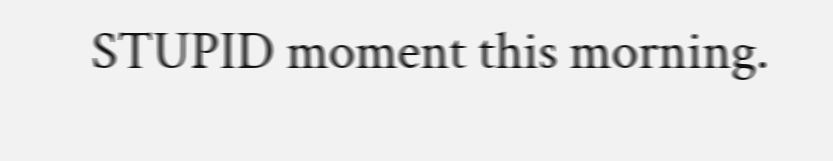STUPID moment this morning.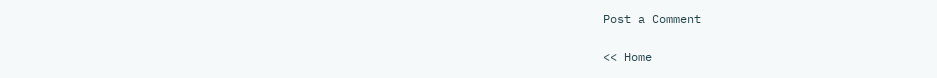Post a Comment

<< Home